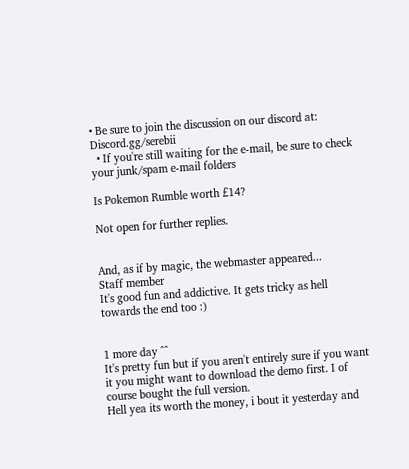• Be sure to join the discussion on our discord at: Discord.gg/serebii
  • If you're still waiting for the e-mail, be sure to check your junk/spam e-mail folders

Is Pokemon Rumble worth £14?

Not open for further replies.


And, as if by magic, the webmaster appeared...
Staff member
It's good fun and addictive. It gets tricky as hell towards the end too :)


1 more day ^^
It's pretty fun but if you aren't entirely sure if you want it you might want to download the demo first. I of course bought the full version.
Hell yea its worth the money, i bout it yesterday and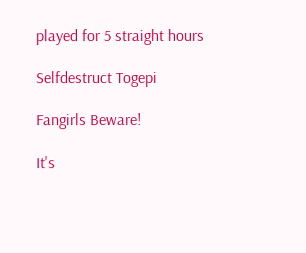played for 5 straight hours

Selfdestruct Togepi

Fangirls Beware!

It's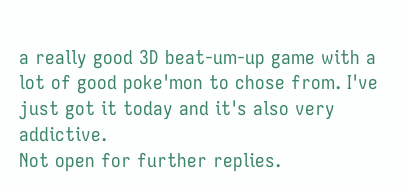a really good 3D beat-um-up game with a lot of good poke'mon to chose from. I've just got it today and it's also very addictive.
Not open for further replies.